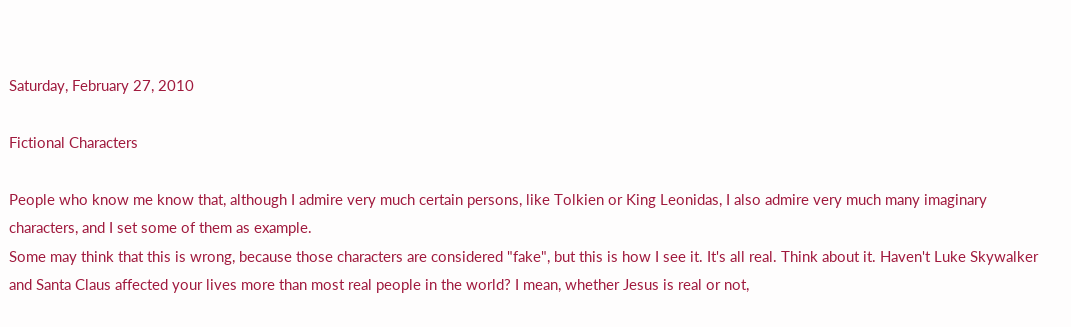Saturday, February 27, 2010

Fictional Characters

People who know me know that, although I admire very much certain persons, like Tolkien or King Leonidas, I also admire very much many imaginary characters, and I set some of them as example.
Some may think that this is wrong, because those characters are considered "fake", but this is how I see it. It's all real. Think about it. Haven't Luke Skywalker and Santa Claus affected your lives more than most real people in the world? I mean, whether Jesus is real or not,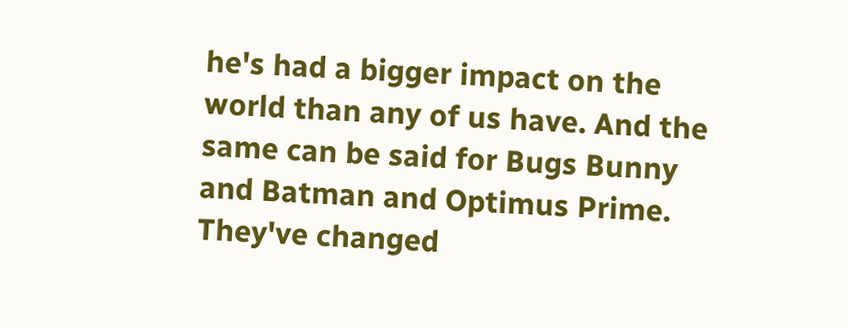he's had a bigger impact on the world than any of us have. And the same can be said for Bugs Bunny and Batman and Optimus Prime. They've changed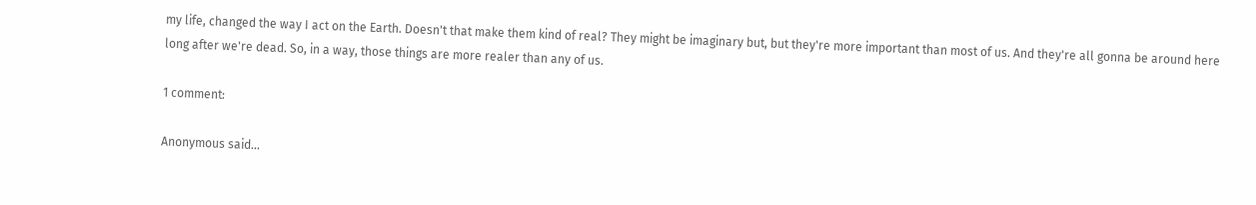my life, changed the way I act on the Earth. Doesn't that make them kind of real? They might be imaginary but, but they're more important than most of us. And they're all gonna be around here long after we're dead. So, in a way, those things are more realer than any of us.

1 comment:

Anonymous said...